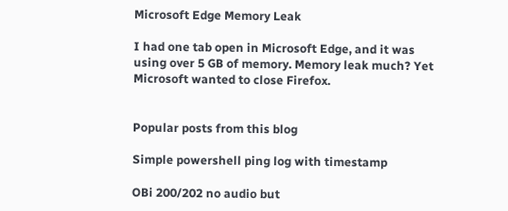Microsoft Edge Memory Leak

I had one tab open in Microsoft Edge, and it was using over 5 GB of memory. Memory leak much? Yet Microsoft wanted to close Firefox.


Popular posts from this blog

Simple powershell ping log with timestamp

OBi 200/202 no audio but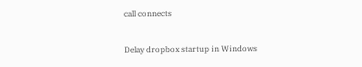call connects

Delay dropbox startup in Windows